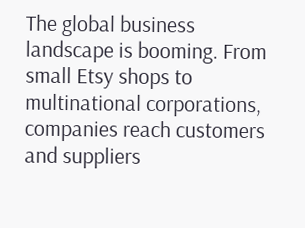The global business landscape is booming. From small Etsy shops to multinational corporations, companies reach customers and suppliers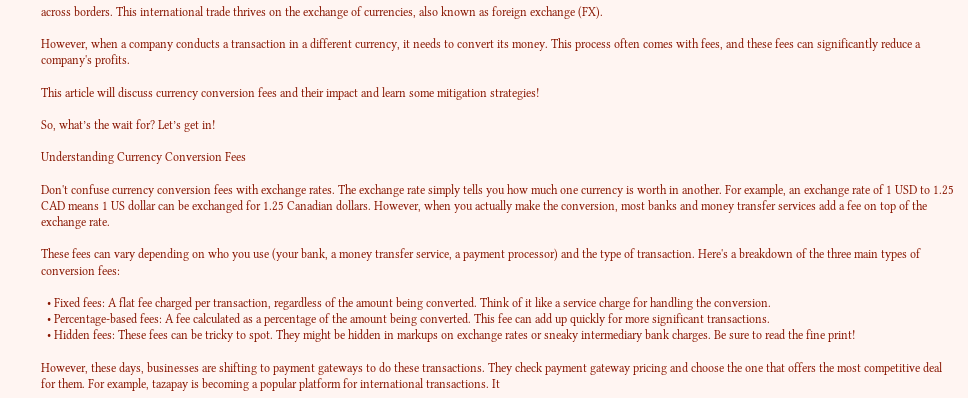across borders. This international trade thrives on the exchange of currencies, also known as foreign exchange (FX).

However, when a company conducts a transaction in a different currency, it needs to convert its money. This process often comes with fees, and these fees can significantly reduce a company's profits.

This article will discuss currency conversion fees and their impact and learn some mitigation strategies!

So, what’s the wait for? Let’s get in!

Understanding Currency Conversion Fees

Don't confuse currency conversion fees with exchange rates. The exchange rate simply tells you how much one currency is worth in another. For example, an exchange rate of 1 USD to 1.25 CAD means 1 US dollar can be exchanged for 1.25 Canadian dollars. However, when you actually make the conversion, most banks and money transfer services add a fee on top of the exchange rate.

These fees can vary depending on who you use (your bank, a money transfer service, a payment processor) and the type of transaction. Here's a breakdown of the three main types of conversion fees:

  • Fixed fees: A flat fee charged per transaction, regardless of the amount being converted. Think of it like a service charge for handling the conversion.
  • Percentage-based fees: A fee calculated as a percentage of the amount being converted. This fee can add up quickly for more significant transactions.
  • Hidden fees: These fees can be tricky to spot. They might be hidden in markups on exchange rates or sneaky intermediary bank charges. Be sure to read the fine print!

However, these days, businesses are shifting to payment gateways to do these transactions. They check payment gateway pricing and choose the one that offers the most competitive deal for them. For example, tazapay is becoming a popular platform for international transactions. It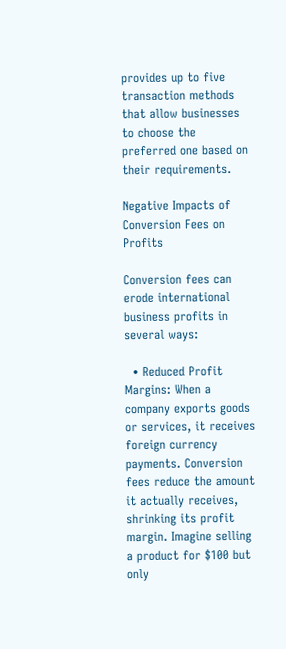provides up to five transaction methods that allow businesses to choose the preferred one based on their requirements.

Negative Impacts of Conversion Fees on Profits

Conversion fees can erode international business profits in several ways:

  • Reduced Profit Margins: When a company exports goods or services, it receives foreign currency payments. Conversion fees reduce the amount it actually receives, shrinking its profit margin. Imagine selling a product for $100 but only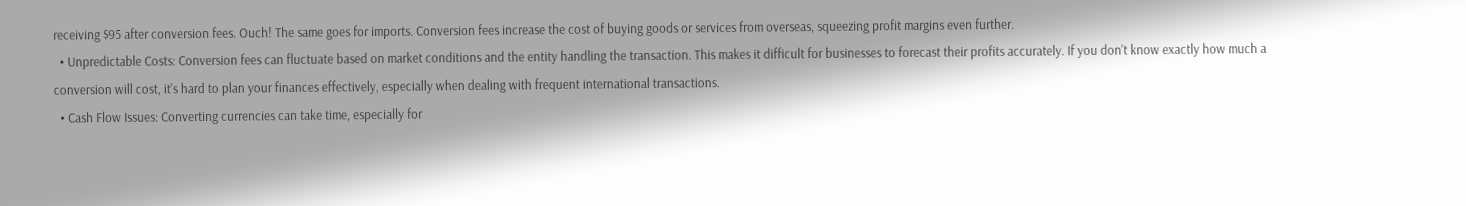receiving $95 after conversion fees. Ouch! The same goes for imports. Conversion fees increase the cost of buying goods or services from overseas, squeezing profit margins even further.
  • Unpredictable Costs: Conversion fees can fluctuate based on market conditions and the entity handling the transaction. This makes it difficult for businesses to forecast their profits accurately. If you don't know exactly how much a conversion will cost, it's hard to plan your finances effectively, especially when dealing with frequent international transactions.
  • Cash Flow Issues: Converting currencies can take time, especially for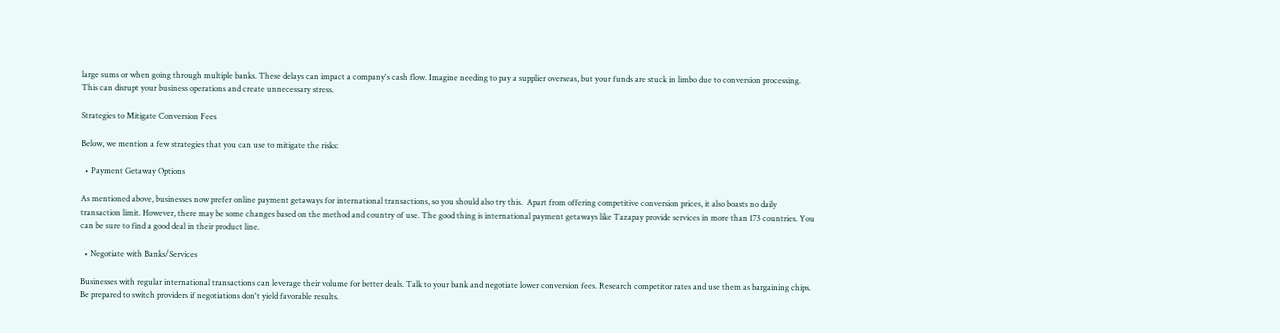large sums or when going through multiple banks. These delays can impact a company's cash flow. Imagine needing to pay a supplier overseas, but your funds are stuck in limbo due to conversion processing. This can disrupt your business operations and create unnecessary stress.

Strategies to Mitigate Conversion Fees

Below, we mention a few strategies that you can use to mitigate the risks:

  • Payment Getaway Options

As mentioned above, businesses now prefer online payment getaways for international transactions, so you should also try this.  Apart from offering competitive conversion prices, it also boasts no daily transaction limit. However, there may be some changes based on the method and country of use. The good thing is international payment getaways like Tazapay provide services in more than 173 countries. You can be sure to find a good deal in their product line.

  • Negotiate with Banks/Services

Businesses with regular international transactions can leverage their volume for better deals. Talk to your bank and negotiate lower conversion fees. Research competitor rates and use them as bargaining chips. Be prepared to switch providers if negotiations don't yield favorable results.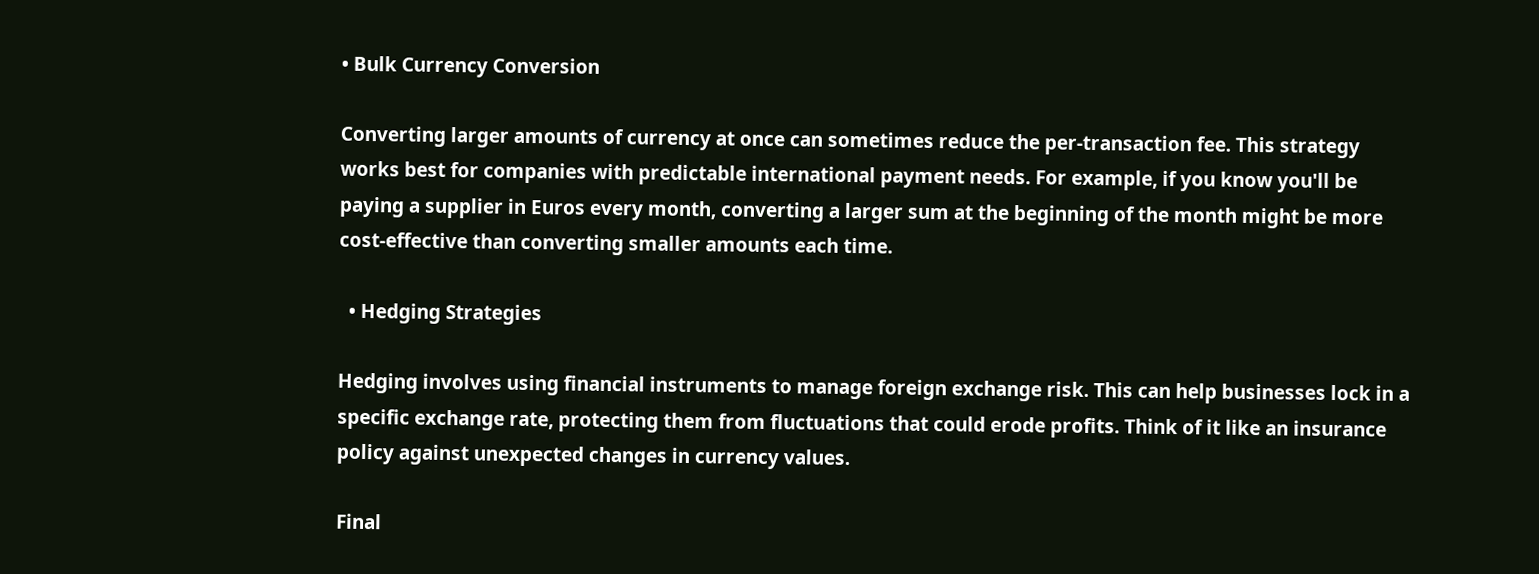• Bulk Currency Conversion

Converting larger amounts of currency at once can sometimes reduce the per-transaction fee. This strategy works best for companies with predictable international payment needs. For example, if you know you'll be paying a supplier in Euros every month, converting a larger sum at the beginning of the month might be more cost-effective than converting smaller amounts each time.

  • Hedging Strategies

Hedging involves using financial instruments to manage foreign exchange risk. This can help businesses lock in a specific exchange rate, protecting them from fluctuations that could erode profits. Think of it like an insurance policy against unexpected changes in currency values.

Final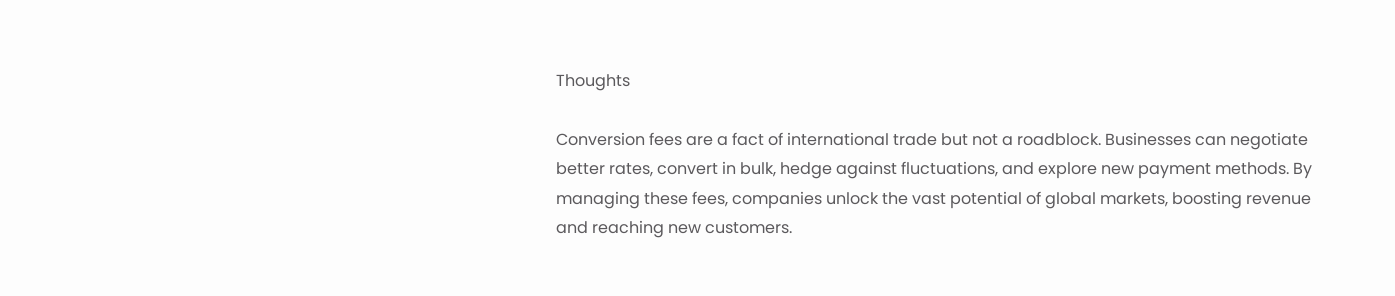Thoughts

Conversion fees are a fact of international trade but not a roadblock. Businesses can negotiate better rates, convert in bulk, hedge against fluctuations, and explore new payment methods. By managing these fees, companies unlock the vast potential of global markets, boosting revenue and reaching new customers.